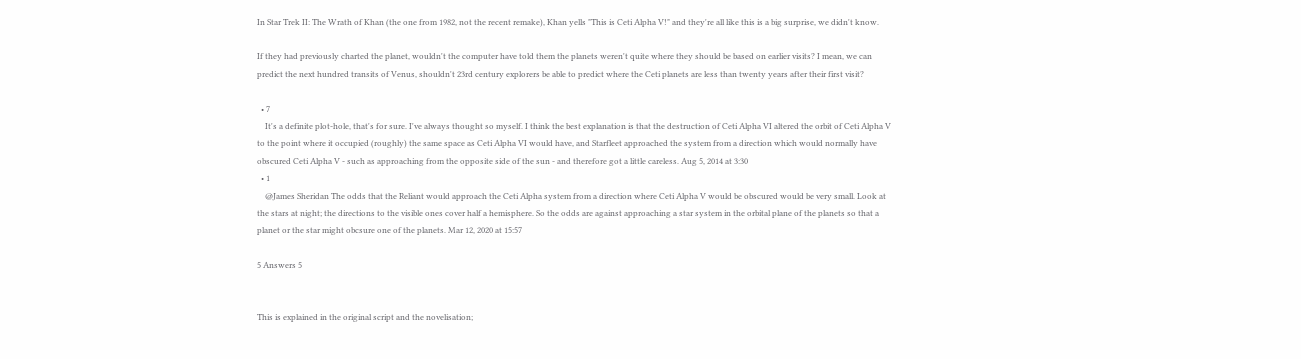In Star Trek II: The Wrath of Khan (the one from 1982, not the recent remake), Khan yells "This is Ceti Alpha V!" and they're all like this is a big surprise, we didn't know.

If they had previously charted the planet, wouldn't the computer have told them the planets weren't quite where they should be based on earlier visits? I mean, we can predict the next hundred transits of Venus, shouldn't 23rd century explorers be able to predict where the Ceti planets are less than twenty years after their first visit?

  • 7
    It's a definite plot-hole, that's for sure. I've always thought so myself. I think the best explanation is that the destruction of Ceti Alpha VI altered the orbit of Ceti Alpha V to the point where it occupied (roughly) the same space as Ceti Alpha VI would have, and Starfleet approached the system from a direction which would normally have obscured Ceti Alpha V - such as approaching from the opposite side of the sun - and therefore got a little careless. Aug 5, 2014 at 3:30
  • 1
    @James Sheridan The odds that the Reliant would approach the Ceti Alpha system from a direction where Ceti Alpha V would be obscured would be very small. Look at the stars at night; the directions to the visible ones cover half a hemisphere. So the odds are against approaching a star system in the orbital plane of the planets so that a planet or the star might obcsure one of the planets. Mar 12, 2020 at 15:57

5 Answers 5


This is explained in the original script and the novelisation;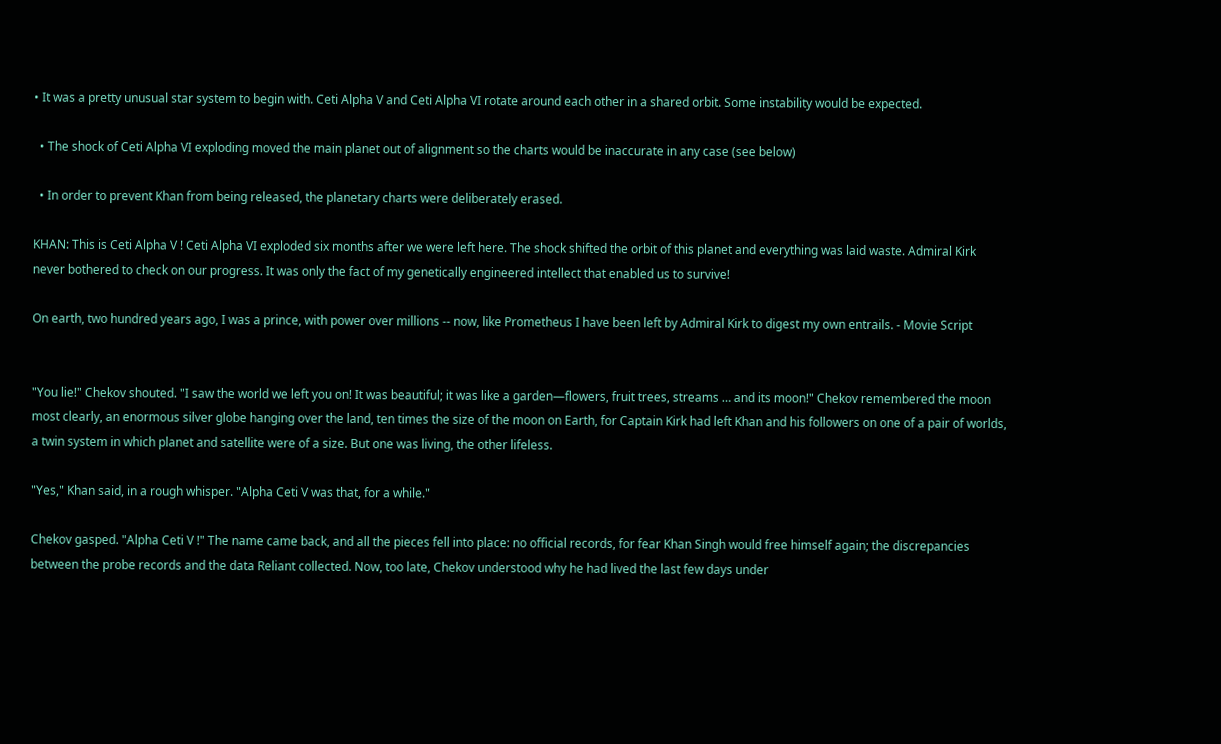• It was a pretty unusual star system to begin with. Ceti Alpha V and Ceti Alpha VI rotate around each other in a shared orbit. Some instability would be expected.

  • The shock of Ceti Alpha VI exploding moved the main planet out of alignment so the charts would be inaccurate in any case (see below)

  • In order to prevent Khan from being released, the planetary charts were deliberately erased.

KHAN: This is Ceti Alpha V ! Ceti Alpha VI exploded six months after we were left here. The shock shifted the orbit of this planet and everything was laid waste. Admiral Kirk never bothered to check on our progress. It was only the fact of my genetically engineered intellect that enabled us to survive!

On earth, two hundred years ago, I was a prince, with power over millions -- now, like Prometheus I have been left by Admiral Kirk to digest my own entrails. - Movie Script


"You lie!" Chekov shouted. "I saw the world we left you on! It was beautiful; it was like a garden—flowers, fruit trees, streams … and its moon!" Chekov remembered the moon most clearly, an enormous silver globe hanging over the land, ten times the size of the moon on Earth, for Captain Kirk had left Khan and his followers on one of a pair of worlds, a twin system in which planet and satellite were of a size. But one was living, the other lifeless.

"Yes," Khan said, in a rough whisper. "Alpha Ceti V was that, for a while."

Chekov gasped. "Alpha Ceti V !" The name came back, and all the pieces fell into place: no official records, for fear Khan Singh would free himself again; the discrepancies between the probe records and the data Reliant collected. Now, too late, Chekov understood why he had lived the last few days under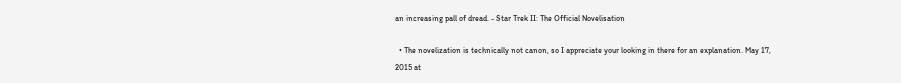an increasing pall of dread. - Star Trek II: The Official Novelisation

  • The novelization is technically not canon, so I appreciate your looking in there for an explanation. May 17, 2015 at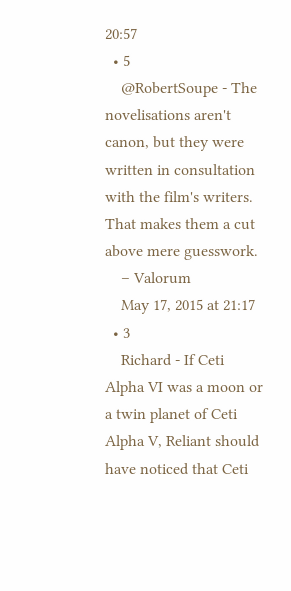20:57
  • 5
    @RobertSoupe - The novelisations aren't canon, but they were written in consultation with the film's writers. That makes them a cut above mere guesswork.
    – Valorum
    May 17, 2015 at 21:17
  • 3
    Richard - If Ceti Alpha VI was a moon or a twin planet of Ceti Alpha V, Reliant should have noticed that Ceti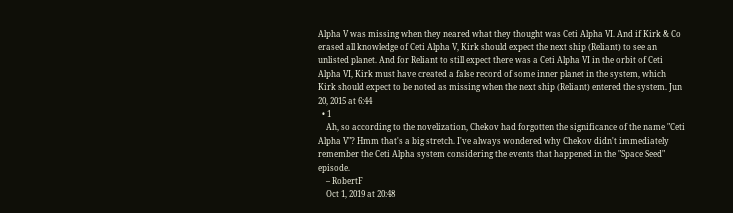Alpha V was missing when they neared what they thought was Ceti Alpha VI. And if Kirk & Co erased all knowledge of Ceti Alpha V, Kirk should expect the next ship (Reliant) to see an unlisted planet. And for Reliant to still expect there was a Ceti Alpha VI in the orbit of Ceti Alpha VI, Kirk must have created a false record of some inner planet in the system, which Kirk should expect to be noted as missing when the next ship (Reliant) entered the system. Jun 20, 2015 at 6:44
  • 1
    Ah, so according to the novelization, Chekov had forgotten the significance of the name "Ceti Alpha V"? Hmm that's a big stretch. I've always wondered why Chekov didn't immediately remember the Ceti Alpha system considering the events that happened in the "Space Seed" episode.
    – RobertF
    Oct 1, 2019 at 20:48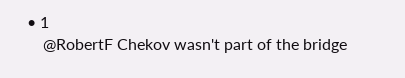• 1
    @RobertF Chekov wasn't part of the bridge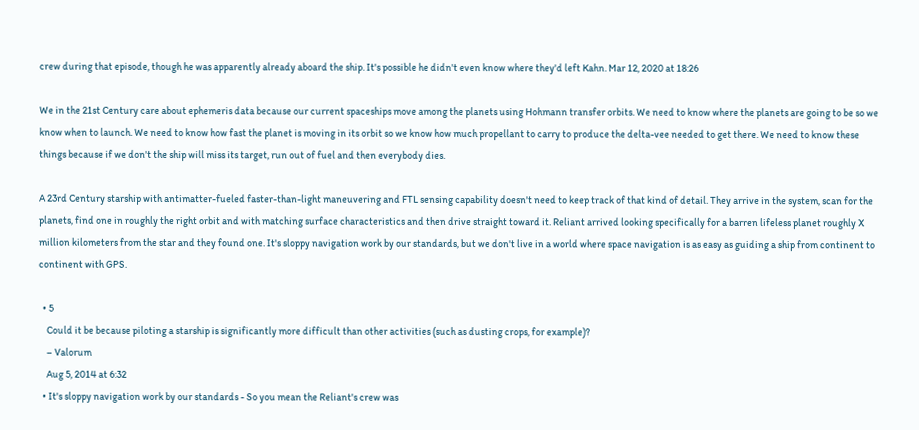crew during that episode, though he was apparently already aboard the ship. It's possible he didn't even know where they'd left Kahn. Mar 12, 2020 at 18:26

We in the 21st Century care about ephemeris data because our current spaceships move among the planets using Hohmann transfer orbits. We need to know where the planets are going to be so we know when to launch. We need to know how fast the planet is moving in its orbit so we know how much propellant to carry to produce the delta-vee needed to get there. We need to know these things because if we don't the ship will miss its target, run out of fuel and then everybody dies.

A 23rd Century starship with antimatter-fueled faster-than-light maneuvering and FTL sensing capability doesn't need to keep track of that kind of detail. They arrive in the system, scan for the planets, find one in roughly the right orbit and with matching surface characteristics and then drive straight toward it. Reliant arrived looking specifically for a barren lifeless planet roughly X million kilometers from the star and they found one. It's sloppy navigation work by our standards, but we don't live in a world where space navigation is as easy as guiding a ship from continent to continent with GPS.

  • 5
    Could it be because piloting a starship is significantly more difficult than other activities (such as dusting crops, for example)?
    – Valorum
    Aug 5, 2014 at 6:32
  • It's sloppy navigation work by our standards - So you mean the Reliant's crew was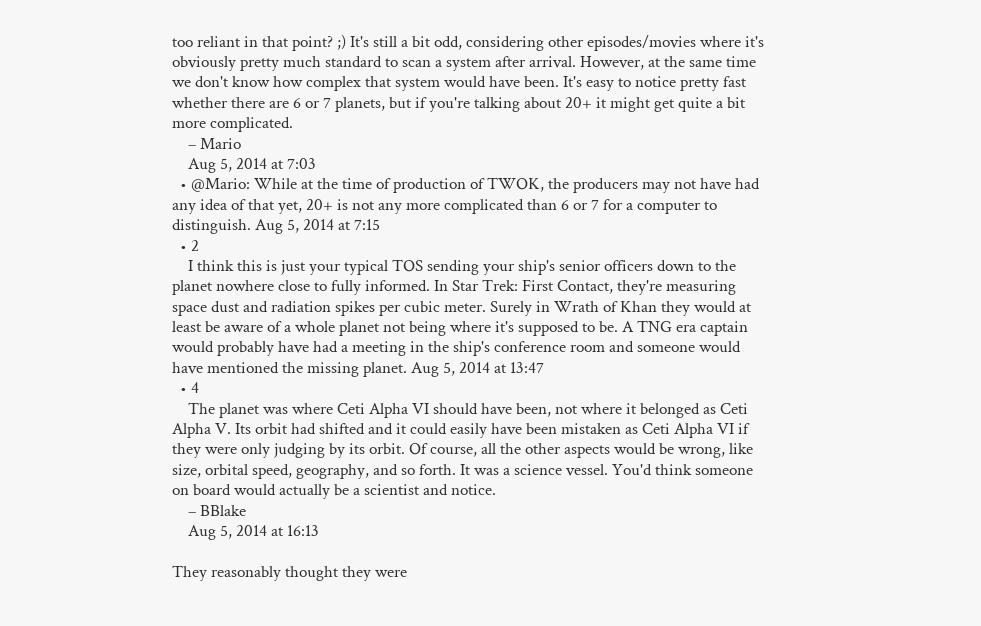too reliant in that point? ;) It's still a bit odd, considering other episodes/movies where it's obviously pretty much standard to scan a system after arrival. However, at the same time we don't know how complex that system would have been. It's easy to notice pretty fast whether there are 6 or 7 planets, but if you're talking about 20+ it might get quite a bit more complicated.
    – Mario
    Aug 5, 2014 at 7:03
  • @Mario: While at the time of production of TWOK, the producers may not have had any idea of that yet, 20+ is not any more complicated than 6 or 7 for a computer to distinguish. Aug 5, 2014 at 7:15
  • 2
    I think this is just your typical TOS sending your ship's senior officers down to the planet nowhere close to fully informed. In Star Trek: First Contact, they're measuring space dust and radiation spikes per cubic meter. Surely in Wrath of Khan they would at least be aware of a whole planet not being where it's supposed to be. A TNG era captain would probably have had a meeting in the ship's conference room and someone would have mentioned the missing planet. Aug 5, 2014 at 13:47
  • 4
    The planet was where Ceti Alpha VI should have been, not where it belonged as Ceti Alpha V. Its orbit had shifted and it could easily have been mistaken as Ceti Alpha VI if they were only judging by its orbit. Of course, all the other aspects would be wrong, like size, orbital speed, geography, and so forth. It was a science vessel. You'd think someone on board would actually be a scientist and notice.
    – BBlake
    Aug 5, 2014 at 16:13

They reasonably thought they were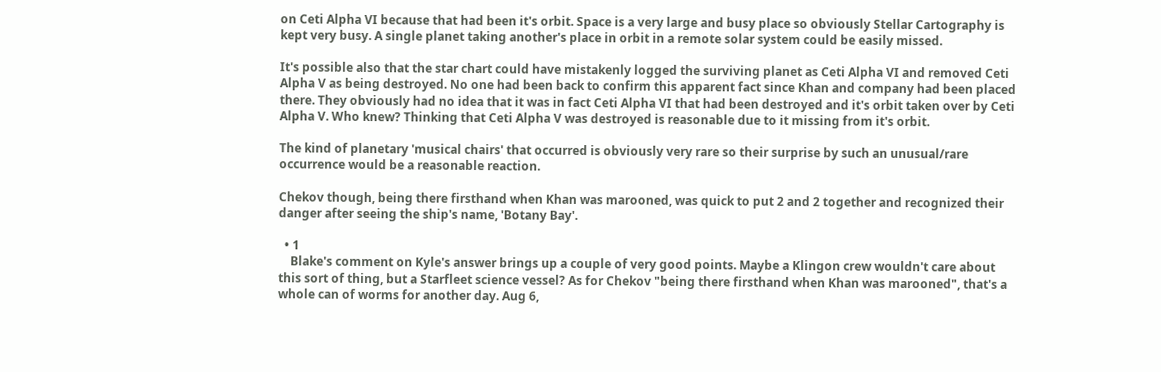on Ceti Alpha VI because that had been it's orbit. Space is a very large and busy place so obviously Stellar Cartography is kept very busy. A single planet taking another's place in orbit in a remote solar system could be easily missed.

It's possible also that the star chart could have mistakenly logged the surviving planet as Ceti Alpha VI and removed Ceti Alpha V as being destroyed. No one had been back to confirm this apparent fact since Khan and company had been placed there. They obviously had no idea that it was in fact Ceti Alpha VI that had been destroyed and it's orbit taken over by Ceti Alpha V. Who knew? Thinking that Ceti Alpha V was destroyed is reasonable due to it missing from it's orbit.

The kind of planetary 'musical chairs' that occurred is obviously very rare so their surprise by such an unusual/rare occurrence would be a reasonable reaction.

Chekov though, being there firsthand when Khan was marooned, was quick to put 2 and 2 together and recognized their danger after seeing the ship's name, 'Botany Bay'.

  • 1
    Blake's comment on Kyle's answer brings up a couple of very good points. Maybe a Klingon crew wouldn't care about this sort of thing, but a Starfleet science vessel? As for Chekov "being there firsthand when Khan was marooned", that's a whole can of worms for another day. Aug 6,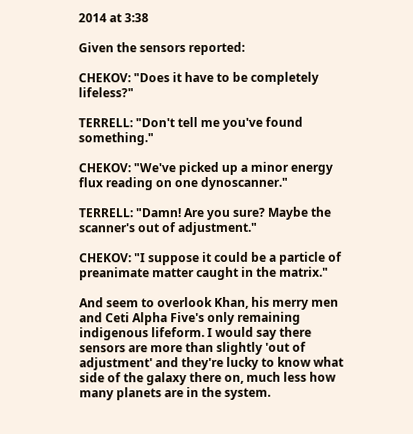2014 at 3:38

Given the sensors reported:

CHEKOV: "Does it have to be completely lifeless?"

TERRELL: "Don't tell me you've found something."

CHEKOV: "We've picked up a minor energy flux reading on one dynoscanner."

TERRELL: "Damn! Are you sure? Maybe the scanner's out of adjustment."

CHEKOV: "I suppose it could be a particle of preanimate matter caught in the matrix."

And seem to overlook Khan, his merry men and Ceti Alpha Five's only remaining indigenous lifeform. I would say there sensors are more than slightly 'out of adjustment' and they're lucky to know what side of the galaxy there on, much less how many planets are in the system.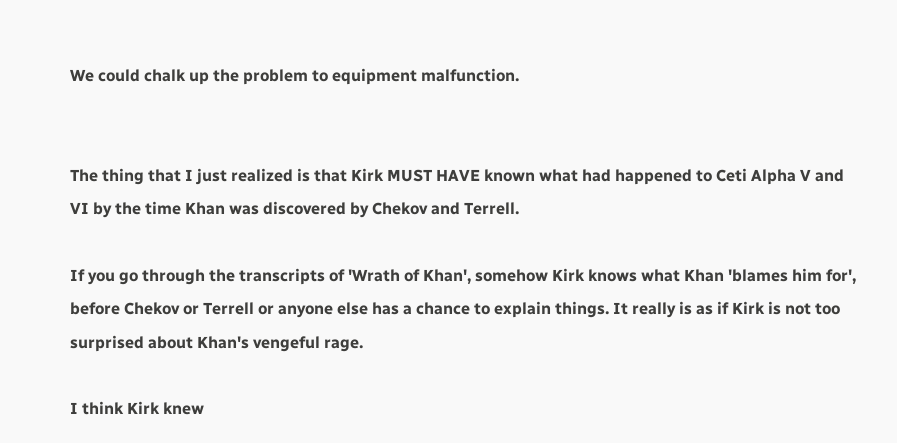We could chalk up the problem to equipment malfunction.


The thing that I just realized is that Kirk MUST HAVE known what had happened to Ceti Alpha V and VI by the time Khan was discovered by Chekov and Terrell.

If you go through the transcripts of 'Wrath of Khan', somehow Kirk knows what Khan 'blames him for', before Chekov or Terrell or anyone else has a chance to explain things. It really is as if Kirk is not too surprised about Khan's vengeful rage.

I think Kirk knew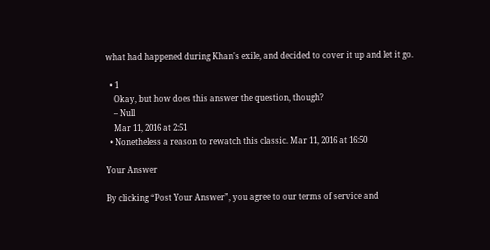what had happened during Khan's exile, and decided to cover it up and let it go.

  • 1
    Okay, but how does this answer the question, though?
    – Null
    Mar 11, 2016 at 2:51
  • Nonetheless a reason to rewatch this classic. Mar 11, 2016 at 16:50

Your Answer

By clicking “Post Your Answer”, you agree to our terms of service and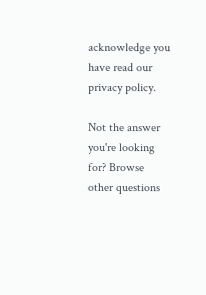acknowledge you have read our privacy policy.

Not the answer you're looking for? Browse other questions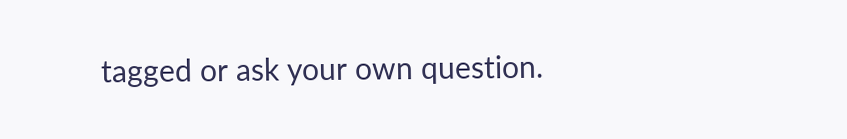tagged or ask your own question.